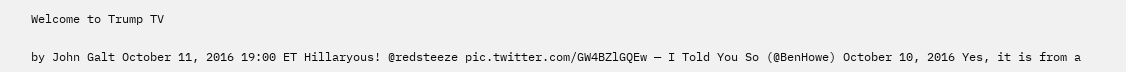Welcome to Trump TV

by John Galt October 11, 2016 19:00 ET Hillaryous! @redsteeze pic.twitter.com/GW4BZlGQEw — I Told You So (@BenHowe) October 10, 2016 Yes, it is from a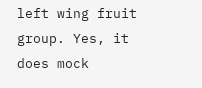left wing fruit group. Yes, it does mock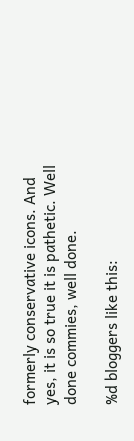formerly conservative icons. And yes, it is so true it is pathetic. Well done commies, well done.

%d bloggers like this: